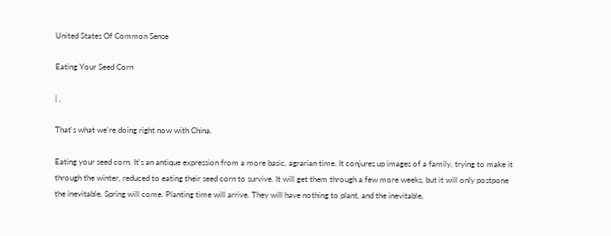United States Of Common Sense

Eating Your Seed Corn

| ,

That's what we're doing right now with China.

Eating your seed corn. It's an antique expression from a more basic, agrarian time. It conjures up images of a family, trying to make it through the winter, reduced to eating their seed corn to survive. It will get them through a few more weeks, but it will only postpone the inevitable. Spring will come. Planting time will arrive. They will have nothing to plant, and the inevitable,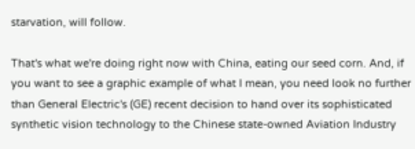starvation, will follow.

That's what we're doing right now with China, eating our seed corn. And, if you want to see a graphic example of what I mean, you need look no further than General Electric's (GE) recent decision to hand over its sophisticated synthetic vision technology to the Chinese state-owned Aviation Industry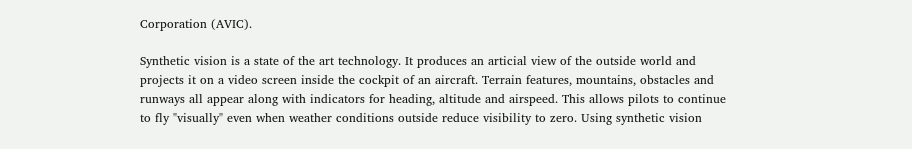Corporation (AVIC).

Synthetic vision is a state of the art technology. It produces an articial view of the outside world and projects it on a video screen inside the cockpit of an aircraft. Terrain features, mountains, obstacles and runways all appear along with indicators for heading, altitude and airspeed. This allows pilots to continue to fly "visually" even when weather conditions outside reduce visibility to zero. Using synthetic vision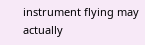instrument flying may actually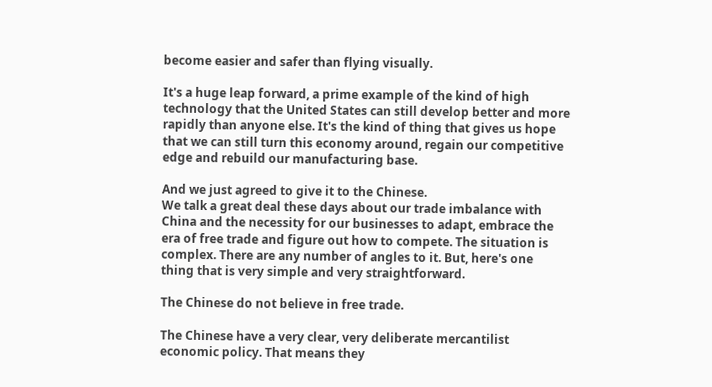become easier and safer than flying visually.

It's a huge leap forward, a prime example of the kind of high technology that the United States can still develop better and more rapidly than anyone else. It's the kind of thing that gives us hope that we can still turn this economy around, regain our competitive edge and rebuild our manufacturing base.

And we just agreed to give it to the Chinese.
We talk a great deal these days about our trade imbalance with China and the necessity for our businesses to adapt, embrace the era of free trade and figure out how to compete. The situation is complex. There are any number of angles to it. But, here's one thing that is very simple and very straightforward.

The Chinese do not believe in free trade.

The Chinese have a very clear, very deliberate mercantilist economic policy. That means they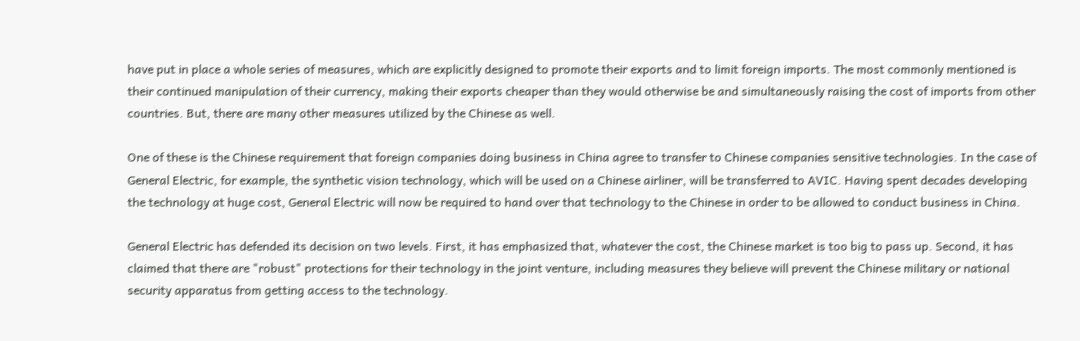have put in place a whole series of measures, which are explicitly designed to promote their exports and to limit foreign imports. The most commonly mentioned is their continued manipulation of their currency, making their exports cheaper than they would otherwise be and simultaneously raising the cost of imports from other countries. But, there are many other measures utilized by the Chinese as well.

One of these is the Chinese requirement that foreign companies doing business in China agree to transfer to Chinese companies sensitive technologies. In the case of General Electric, for example, the synthetic vision technology, which will be used on a Chinese airliner, will be transferred to AVIC. Having spent decades developing the technology at huge cost, General Electric will now be required to hand over that technology to the Chinese in order to be allowed to conduct business in China.

General Electric has defended its decision on two levels. First, it has emphasized that, whatever the cost, the Chinese market is too big to pass up. Second, it has claimed that there are "robust" protections for their technology in the joint venture, including measures they believe will prevent the Chinese military or national security apparatus from getting access to the technology.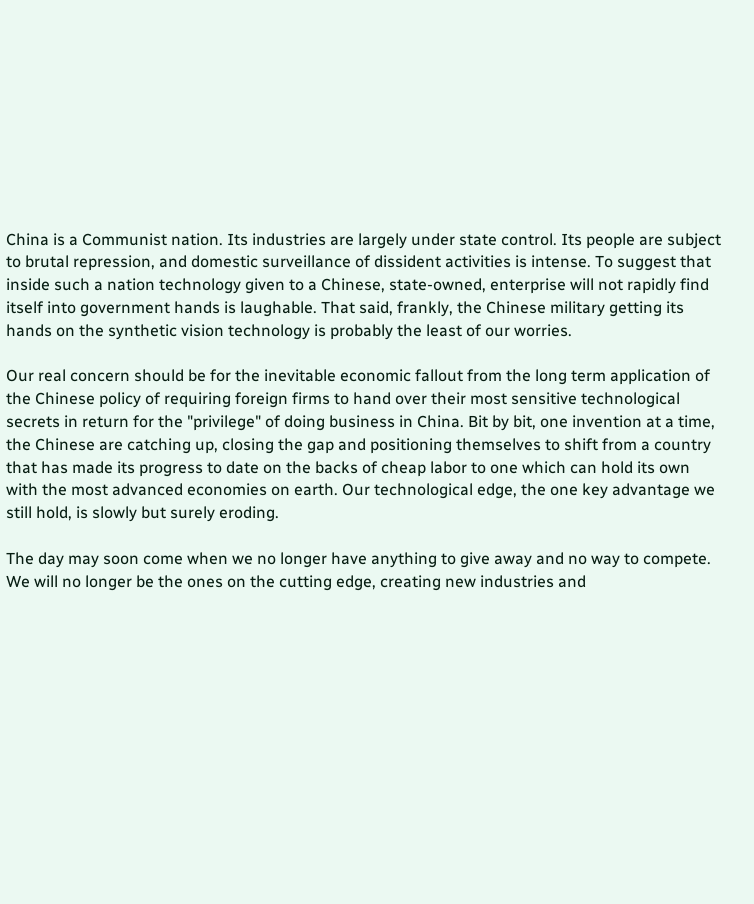China is a Communist nation. Its industries are largely under state control. Its people are subject to brutal repression, and domestic surveillance of dissident activities is intense. To suggest that inside such a nation technology given to a Chinese, state-owned, enterprise will not rapidly find itself into government hands is laughable. That said, frankly, the Chinese military getting its hands on the synthetic vision technology is probably the least of our worries.

Our real concern should be for the inevitable economic fallout from the long term application of the Chinese policy of requiring foreign firms to hand over their most sensitive technological secrets in return for the "privilege" of doing business in China. Bit by bit, one invention at a time, the Chinese are catching up, closing the gap and positioning themselves to shift from a country that has made its progress to date on the backs of cheap labor to one which can hold its own with the most advanced economies on earth. Our technological edge, the one key advantage we still hold, is slowly but surely eroding.

The day may soon come when we no longer have anything to give away and no way to compete. We will no longer be the ones on the cutting edge, creating new industries and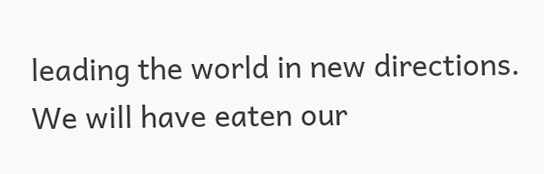leading the world in new directions. We will have eaten our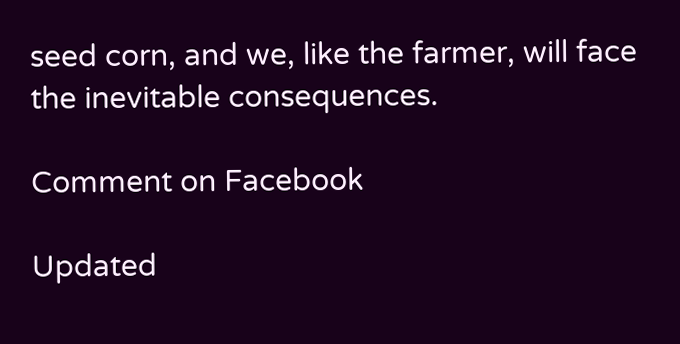seed corn, and we, like the farmer, will face the inevitable consequences.

Comment on Facebook

Updated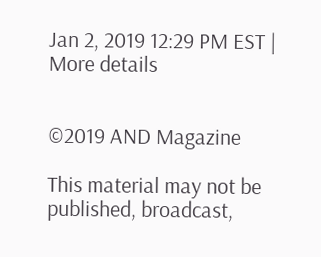Jan 2, 2019 12:29 PM EST | More details


©2019 AND Magazine

This material may not be published, broadcast,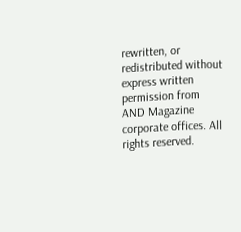rewritten, or redistributed without express written permission from AND Magazine corporate offices. All rights reserved.